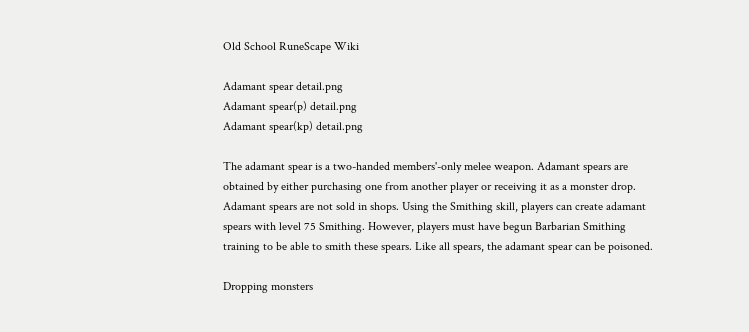Old School RuneScape Wiki

Adamant spear detail.png
Adamant spear(p) detail.png
Adamant spear(kp) detail.png

The adamant spear is a two-handed members'-only melee weapon. Adamant spears are obtained by either purchasing one from another player or receiving it as a monster drop. Adamant spears are not sold in shops. Using the Smithing skill, players can create adamant spears with level 75 Smithing. However, players must have begun Barbarian Smithing training to be able to smith these spears. Like all spears, the adamant spear can be poisoned.

Dropping monsters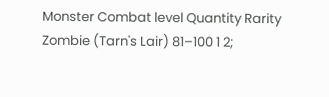Monster Combat level Quantity Rarity
Zombie (Tarn's Lair) 81–100 1 2;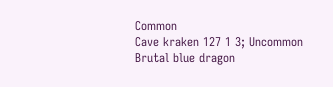Common
Cave kraken 127 1 3; Uncommon
Brutal blue dragon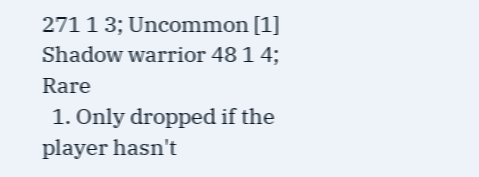271 1 3; Uncommon [1]
Shadow warrior 48 1 4; Rare
  1. Only dropped if the player hasn't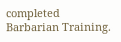completed Barbarian Training.